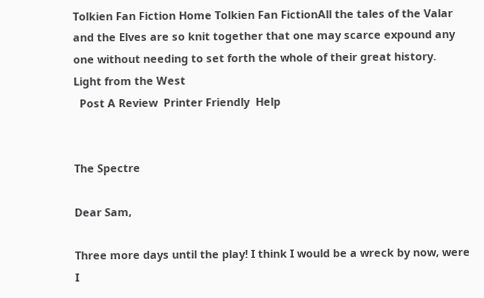Tolkien Fan Fiction Home Tolkien Fan FictionAll the tales of the Valar and the Elves are so knit together that one may scarce expound any one without needing to set forth the whole of their great history.
Light from the West
  Post A Review  Printer Friendly  Help


The Spectre

Dear Sam,

Three more days until the play! I think I would be a wreck by now, were I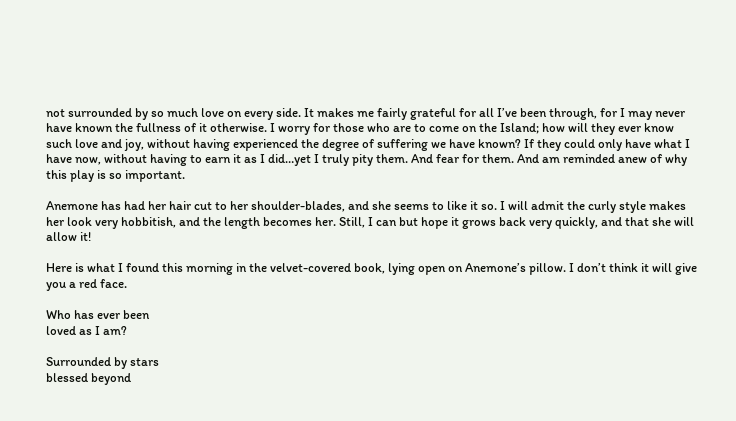not surrounded by so much love on every side. It makes me fairly grateful for all I’ve been through, for I may never have known the fullness of it otherwise. I worry for those who are to come on the Island; how will they ever know such love and joy, without having experienced the degree of suffering we have known? If they could only have what I have now, without having to earn it as I did…yet I truly pity them. And fear for them. And am reminded anew of why this play is so important.

Anemone has had her hair cut to her shoulder-blades, and she seems to like it so. I will admit the curly style makes her look very hobbitish, and the length becomes her. Still, I can but hope it grows back very quickly, and that she will allow it!

Here is what I found this morning in the velvet-covered book, lying open on Anemone’s pillow. I don’t think it will give you a red face.

Who has ever been
loved as I am?

Surrounded by stars
blessed beyond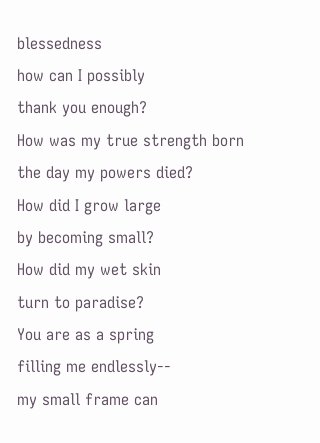blessedness
how can I possibly
thank you enough?
How was my true strength born
the day my powers died?
How did I grow large
by becoming small?
How did my wet skin
turn to paradise?
You are as a spring
filling me endlessly--
my small frame can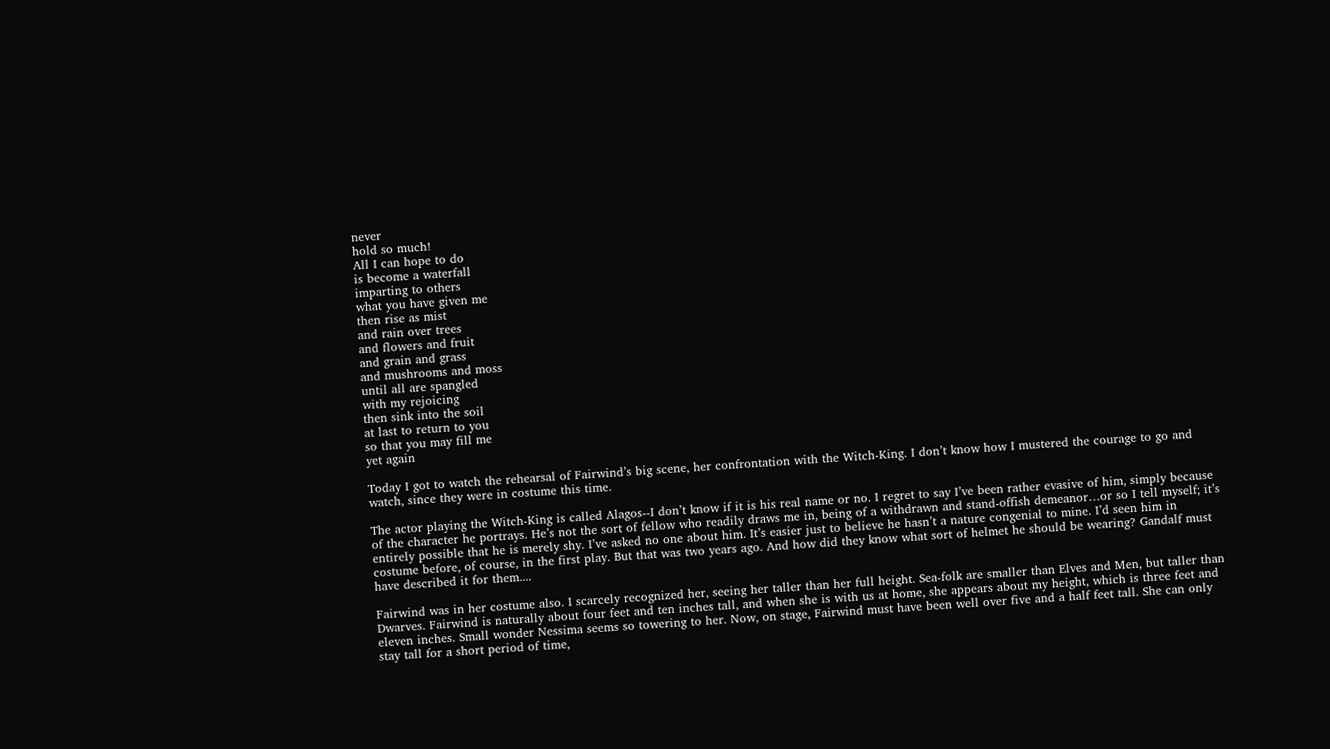never
hold so much!
All I can hope to do
is become a waterfall
imparting to others
what you have given me
then rise as mist
and rain over trees
and flowers and fruit
and grain and grass
and mushrooms and moss
until all are spangled
with my rejoicing
then sink into the soil
at last to return to you
so that you may fill me
yet again

Today I got to watch the rehearsal of Fairwind’s big scene, her confrontation with the Witch-King. I don’t know how I mustered the courage to go and watch, since they were in costume this time.

The actor playing the Witch-King is called Alagos--I don’t know if it is his real name or no. I regret to say I’ve been rather evasive of him, simply because of the character he portrays. He’s not the sort of fellow who readily draws me in, being of a withdrawn and stand-offish demeanor…or so I tell myself; it’s entirely possible that he is merely shy. I’ve asked no one about him. It’s easier just to believe he hasn’t a nature congenial to mine. I’d seen him in costume before, of course, in the first play. But that was two years ago. And how did they know what sort of helmet he should be wearing? Gandalf must have described it for them....

Fairwind was in her costume also. I scarcely recognized her, seeing her taller than her full height. Sea-folk are smaller than Elves and Men, but taller than Dwarves. Fairwind is naturally about four feet and ten inches tall, and when she is with us at home, she appears about my height, which is three feet and eleven inches. Small wonder Nessima seems so towering to her. Now, on stage, Fairwind must have been well over five and a half feet tall. She can only stay tall for a short period of time,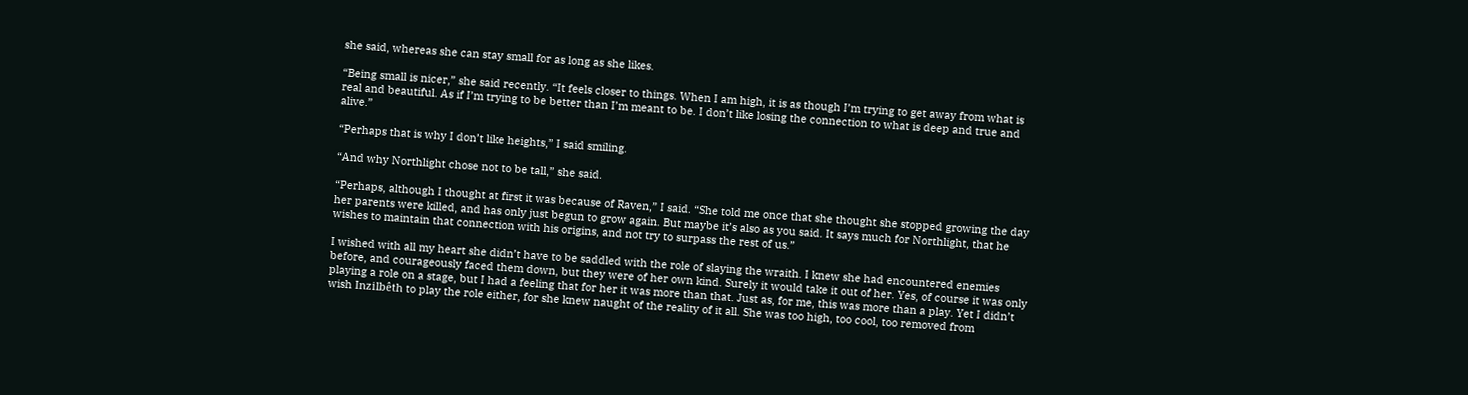she said, whereas she can stay small for as long as she likes.

“Being small is nicer,” she said recently. “It feels closer to things. When I am high, it is as though I’m trying to get away from what is real and beautiful. As if I’m trying to be better than I’m meant to be. I don’t like losing the connection to what is deep and true and alive.”

“Perhaps that is why I don’t like heights,” I said smiling.

“And why Northlight chose not to be tall,” she said.

“Perhaps, although I thought at first it was because of Raven,” I said. “She told me once that she thought she stopped growing the day her parents were killed, and has only just begun to grow again. But maybe it’s also as you said. It says much for Northlight, that he wishes to maintain that connection with his origins, and not try to surpass the rest of us.”

I wished with all my heart she didn’t have to be saddled with the role of slaying the wraith. I knew she had encountered enemies before, and courageously faced them down, but they were of her own kind. Surely it would take it out of her. Yes, of course it was only playing a role on a stage, but I had a feeling that for her it was more than that. Just as, for me, this was more than a play. Yet I didn’t wish Inzilbêth to play the role either, for she knew naught of the reality of it all. She was too high, too cool, too removed from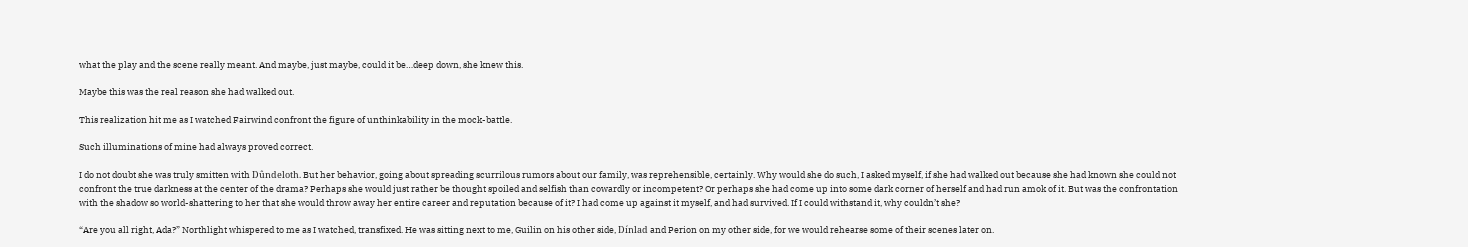what the play and the scene really meant. And maybe, just maybe, could it be…deep down, she knew this.

Maybe this was the real reason she had walked out.

This realization hit me as I watched Fairwind confront the figure of unthinkability in the mock-battle.

Such illuminations of mine had always proved correct.

I do not doubt she was truly smitten with Dûndeloth. But her behavior, going about spreading scurrilous rumors about our family, was reprehensible, certainly. Why would she do such, I asked myself, if she had walked out because she had known she could not confront the true darkness at the center of the drama? Perhaps she would just rather be thought spoiled and selfish than cowardly or incompetent? Or perhaps she had come up into some dark corner of herself and had run amok of it. But was the confrontation with the shadow so world-shattering to her that she would throw away her entire career and reputation because of it? I had come up against it myself, and had survived. If I could withstand it, why couldn’t she?

“Are you all right, Ada?” Northlight whispered to me as I watched, transfixed. He was sitting next to me, Guilin on his other side, Dínlad and Perion on my other side, for we would rehearse some of their scenes later on.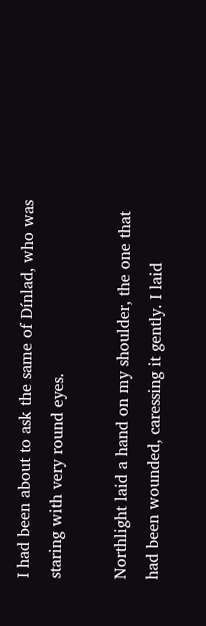I had been about to ask the same of Dínlad, who was staring with very round eyes.

Northlight laid a hand on my shoulder, the one that had been wounded, caressing it gently. I laid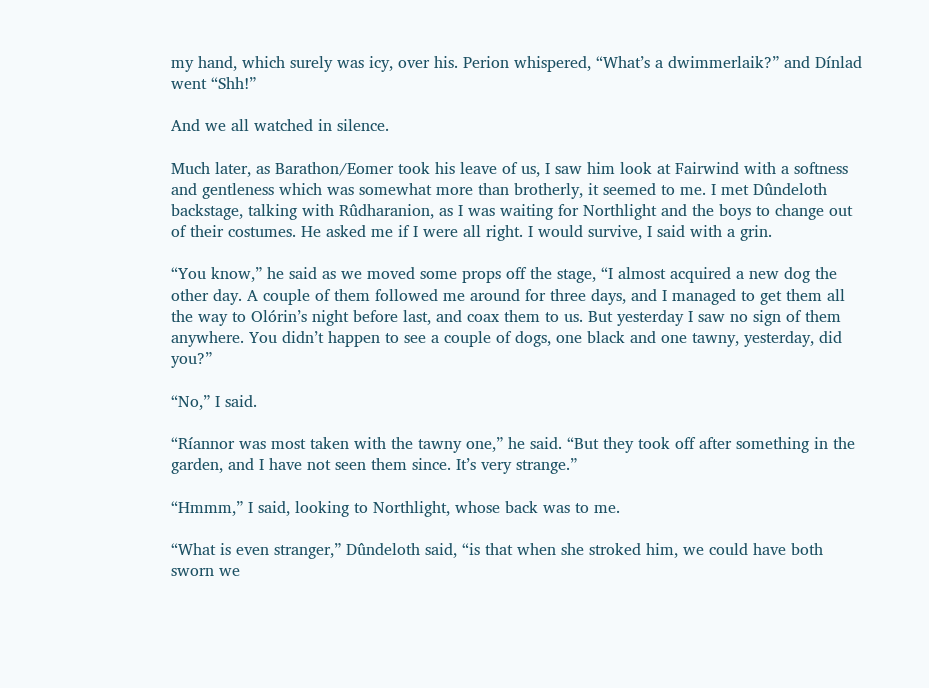my hand, which surely was icy, over his. Perion whispered, “What’s a dwimmerlaik?” and Dínlad went “Shh!”

And we all watched in silence.

Much later, as Barathon/Eomer took his leave of us, I saw him look at Fairwind with a softness and gentleness which was somewhat more than brotherly, it seemed to me. I met Dûndeloth backstage, talking with Rûdharanion, as I was waiting for Northlight and the boys to change out of their costumes. He asked me if I were all right. I would survive, I said with a grin.

“You know,” he said as we moved some props off the stage, “I almost acquired a new dog the other day. A couple of them followed me around for three days, and I managed to get them all the way to Olórin’s night before last, and coax them to us. But yesterday I saw no sign of them anywhere. You didn’t happen to see a couple of dogs, one black and one tawny, yesterday, did you?”

“No,” I said.

“Ríannor was most taken with the tawny one,” he said. “But they took off after something in the garden, and I have not seen them since. It’s very strange.”

“Hmmm,” I said, looking to Northlight, whose back was to me.

“What is even stranger,” Dûndeloth said, “is that when she stroked him, we could have both sworn we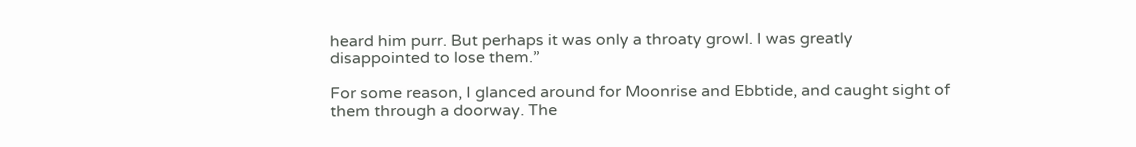heard him purr. But perhaps it was only a throaty growl. I was greatly disappointed to lose them.”

For some reason, I glanced around for Moonrise and Ebbtide, and caught sight of them through a doorway. The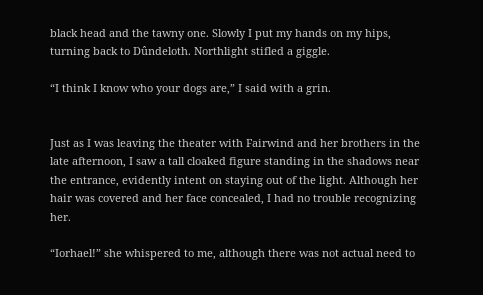black head and the tawny one. Slowly I put my hands on my hips, turning back to Dûndeloth. Northlight stifled a giggle.

“I think I know who your dogs are,” I said with a grin.


Just as I was leaving the theater with Fairwind and her brothers in the late afternoon, I saw a tall cloaked figure standing in the shadows near the entrance, evidently intent on staying out of the light. Although her hair was covered and her face concealed, I had no trouble recognizing her.

“Iorhael!” she whispered to me, although there was not actual need to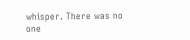whisper. There was no one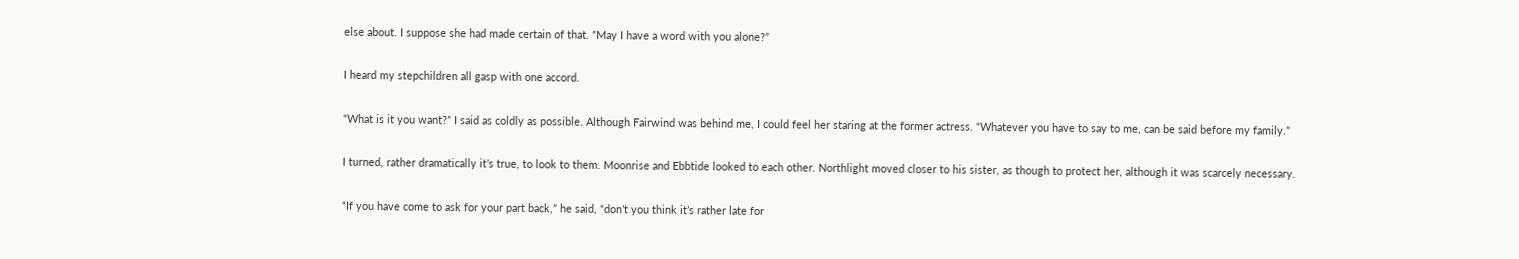else about. I suppose she had made certain of that. “May I have a word with you alone?”

I heard my stepchildren all gasp with one accord.

“What is it you want?” I said as coldly as possible. Although Fairwind was behind me, I could feel her staring at the former actress. “Whatever you have to say to me, can be said before my family.”

I turned, rather dramatically it’s true, to look to them. Moonrise and Ebbtide looked to each other. Northlight moved closer to his sister, as though to protect her, although it was scarcely necessary.

“If you have come to ask for your part back,” he said, “don’t you think it’s rather late for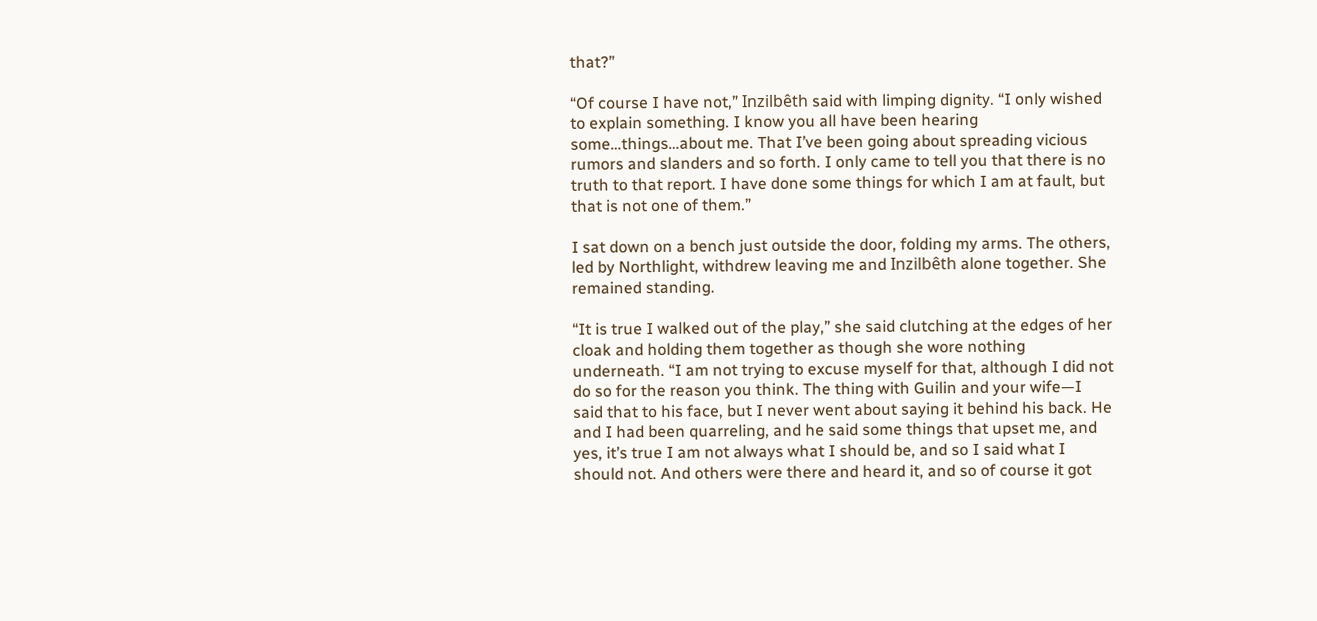that?”

“Of course I have not,” Inzilbêth said with limping dignity. “I only wished to explain something. I know you all have been hearing some…things…about me. That I’ve been going about spreading vicious rumors and slanders and so forth. I only came to tell you that there is no truth to that report. I have done some things for which I am at fault, but that is not one of them.”

I sat down on a bench just outside the door, folding my arms. The others, led by Northlight, withdrew leaving me and Inzilbêth alone together. She remained standing.

“It is true I walked out of the play,” she said clutching at the edges of her cloak and holding them together as though she wore nothing underneath. “I am not trying to excuse myself for that, although I did not do so for the reason you think. The thing with Guilin and your wife—I said that to his face, but I never went about saying it behind his back. He and I had been quarreling, and he said some things that upset me, and yes, it’s true I am not always what I should be, and so I said what I should not. And others were there and heard it, and so of course it got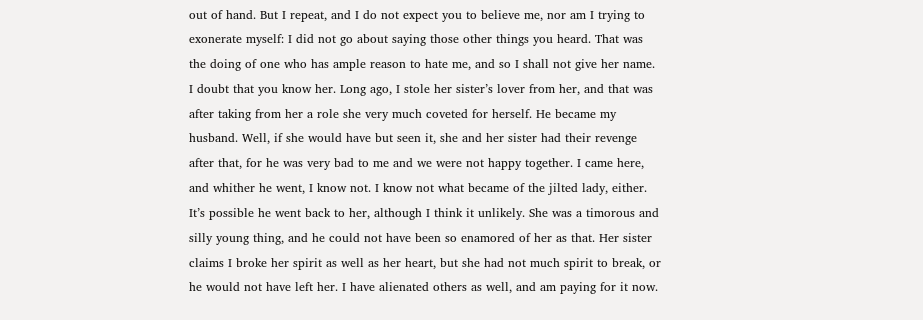out of hand. But I repeat, and I do not expect you to believe me, nor am I trying to exonerate myself: I did not go about saying those other things you heard. That was the doing of one who has ample reason to hate me, and so I shall not give her name. I doubt that you know her. Long ago, I stole her sister’s lover from her, and that was after taking from her a role she very much coveted for herself. He became my husband. Well, if she would have but seen it, she and her sister had their revenge after that, for he was very bad to me and we were not happy together. I came here, and whither he went, I know not. I know not what became of the jilted lady, either. It’s possible he went back to her, although I think it unlikely. She was a timorous and silly young thing, and he could not have been so enamored of her as that. Her sister claims I broke her spirit as well as her heart, but she had not much spirit to break, or he would not have left her. I have alienated others as well, and am paying for it now.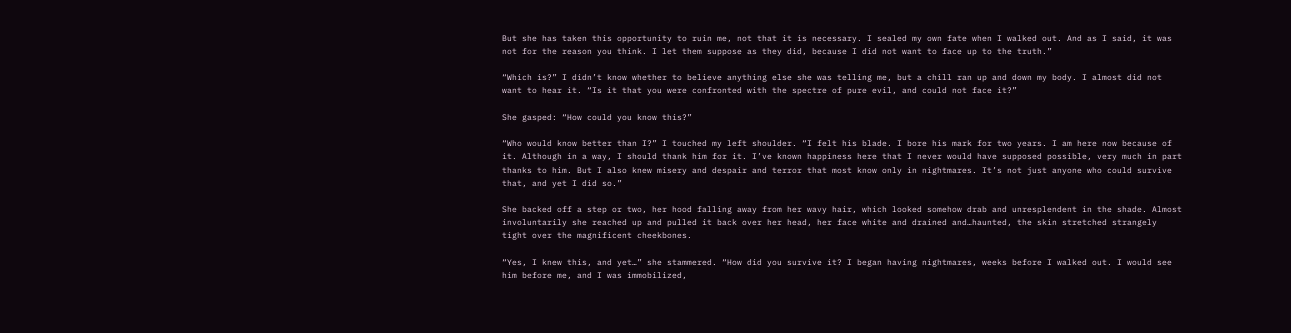But she has taken this opportunity to ruin me, not that it is necessary. I sealed my own fate when I walked out. And as I said, it was not for the reason you think. I let them suppose as they did, because I did not want to face up to the truth.”

“Which is?” I didn’t know whether to believe anything else she was telling me, but a chill ran up and down my body. I almost did not want to hear it. “Is it that you were confronted with the spectre of pure evil, and could not face it?”

She gasped: “How could you know this?”

“Who would know better than I?” I touched my left shoulder. “I felt his blade. I bore his mark for two years. I am here now because of it. Although in a way, I should thank him for it. I’ve known happiness here that I never would have supposed possible, very much in part thanks to him. But I also knew misery and despair and terror that most know only in nightmares. It’s not just anyone who could survive that, and yet I did so.”

She backed off a step or two, her hood falling away from her wavy hair, which looked somehow drab and unresplendent in the shade. Almost involuntarily she reached up and pulled it back over her head, her face white and drained and…haunted, the skin stretched strangely tight over the magnificent cheekbones.

“Yes, I knew this, and yet…” she stammered. “How did you survive it? I began having nightmares, weeks before I walked out. I would see him before me, and I was immobilized,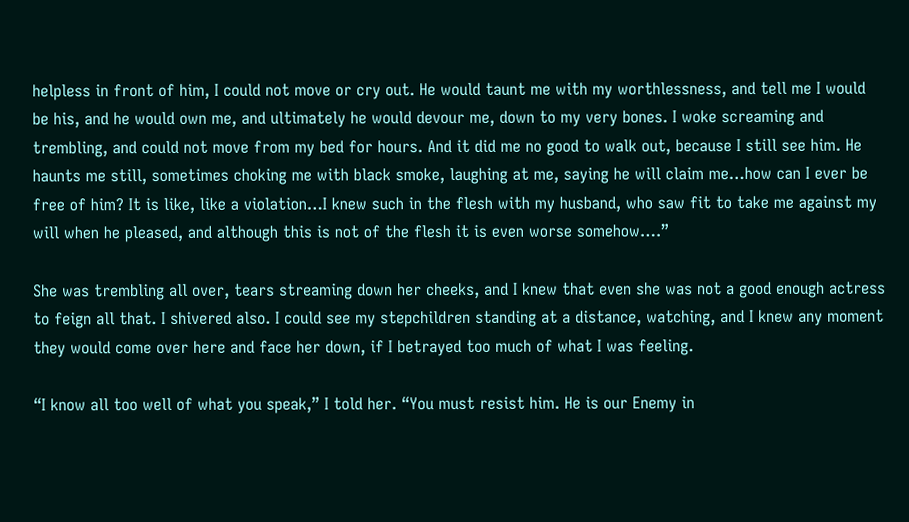helpless in front of him, I could not move or cry out. He would taunt me with my worthlessness, and tell me I would be his, and he would own me, and ultimately he would devour me, down to my very bones. I woke screaming and trembling, and could not move from my bed for hours. And it did me no good to walk out, because I still see him. He haunts me still, sometimes choking me with black smoke, laughing at me, saying he will claim me…how can I ever be free of him? It is like, like a violation…I knew such in the flesh with my husband, who saw fit to take me against my will when he pleased, and although this is not of the flesh it is even worse somehow….”

She was trembling all over, tears streaming down her cheeks, and I knew that even she was not a good enough actress to feign all that. I shivered also. I could see my stepchildren standing at a distance, watching, and I knew any moment they would come over here and face her down, if I betrayed too much of what I was feeling.

“I know all too well of what you speak,” I told her. “You must resist him. He is our Enemy in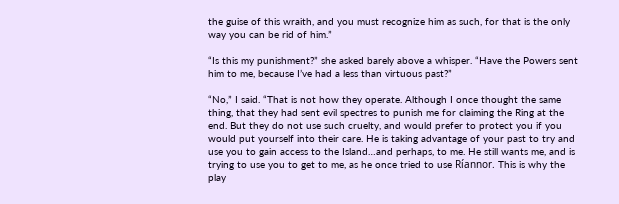the guise of this wraith, and you must recognize him as such, for that is the only way you can be rid of him.”

“Is this my punishment?” she asked barely above a whisper. “Have the Powers sent him to me, because I’ve had a less than virtuous past?”

“No,” I said. “That is not how they operate. Although I once thought the same thing, that they had sent evil spectres to punish me for claiming the Ring at the end. But they do not use such cruelty, and would prefer to protect you if you would put yourself into their care. He is taking advantage of your past to try and use you to gain access to the Island…and perhaps, to me. He still wants me, and is trying to use you to get to me, as he once tried to use Ríannor. This is why the play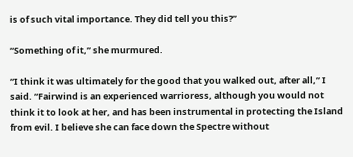is of such vital importance. They did tell you this?”

“Something of it,” she murmured.

“I think it was ultimately for the good that you walked out, after all,” I said. “Fairwind is an experienced warrioress, although you would not think it to look at her, and has been instrumental in protecting the Island from evil. I believe she can face down the Spectre without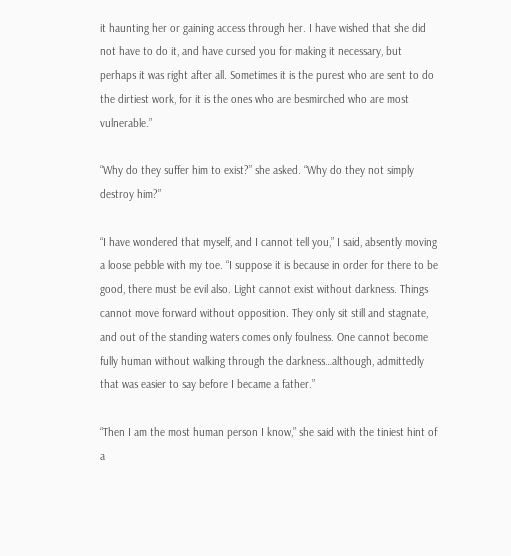it haunting her or gaining access through her. I have wished that she did not have to do it, and have cursed you for making it necessary, but perhaps it was right after all. Sometimes it is the purest who are sent to do the dirtiest work, for it is the ones who are besmirched who are most vulnerable.”

“Why do they suffer him to exist?” she asked. “Why do they not simply destroy him?”

“I have wondered that myself, and I cannot tell you,” I said, absently moving a loose pebble with my toe. “I suppose it is because in order for there to be good, there must be evil also. Light cannot exist without darkness. Things cannot move forward without opposition. They only sit still and stagnate, and out of the standing waters comes only foulness. One cannot become fully human without walking through the darkness…although, admittedly that was easier to say before I became a father.”

“Then I am the most human person I know,” she said with the tiniest hint of a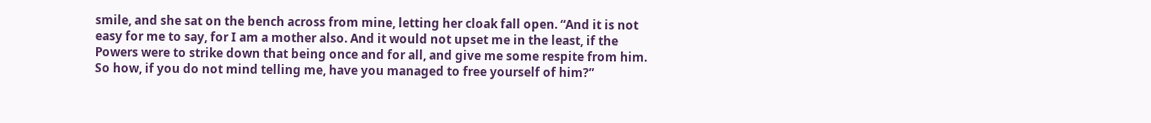smile, and she sat on the bench across from mine, letting her cloak fall open. “And it is not easy for me to say, for I am a mother also. And it would not upset me in the least, if the Powers were to strike down that being once and for all, and give me some respite from him. So how, if you do not mind telling me, have you managed to free yourself of him?”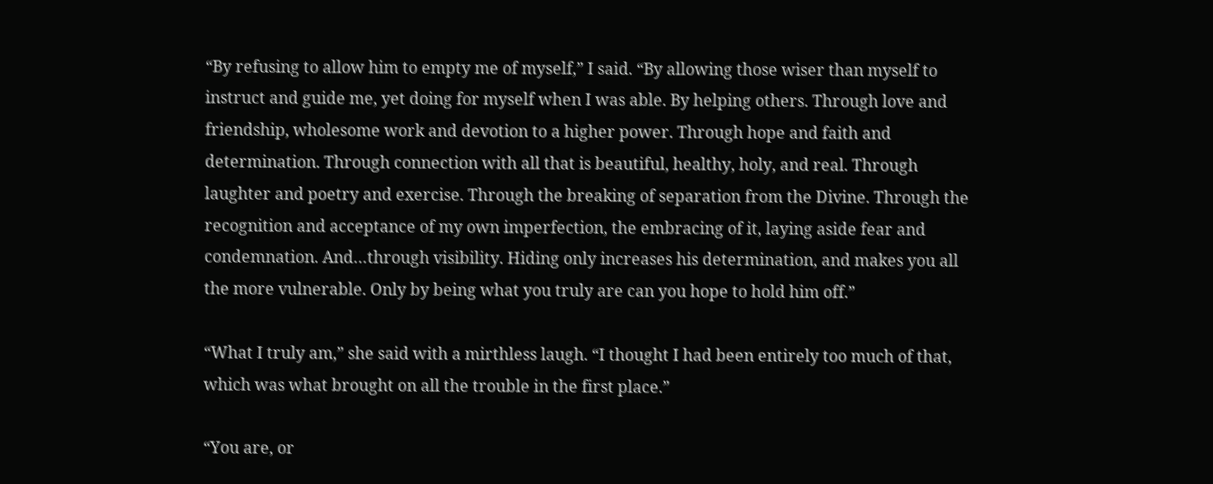“By refusing to allow him to empty me of myself,” I said. “By allowing those wiser than myself to instruct and guide me, yet doing for myself when I was able. By helping others. Through love and friendship, wholesome work and devotion to a higher power. Through hope and faith and determination. Through connection with all that is beautiful, healthy, holy, and real. Through laughter and poetry and exercise. Through the breaking of separation from the Divine. Through the recognition and acceptance of my own imperfection, the embracing of it, laying aside fear and condemnation. And…through visibility. Hiding only increases his determination, and makes you all the more vulnerable. Only by being what you truly are can you hope to hold him off.”

“What I truly am,” she said with a mirthless laugh. “I thought I had been entirely too much of that, which was what brought on all the trouble in the first place.”

“You are, or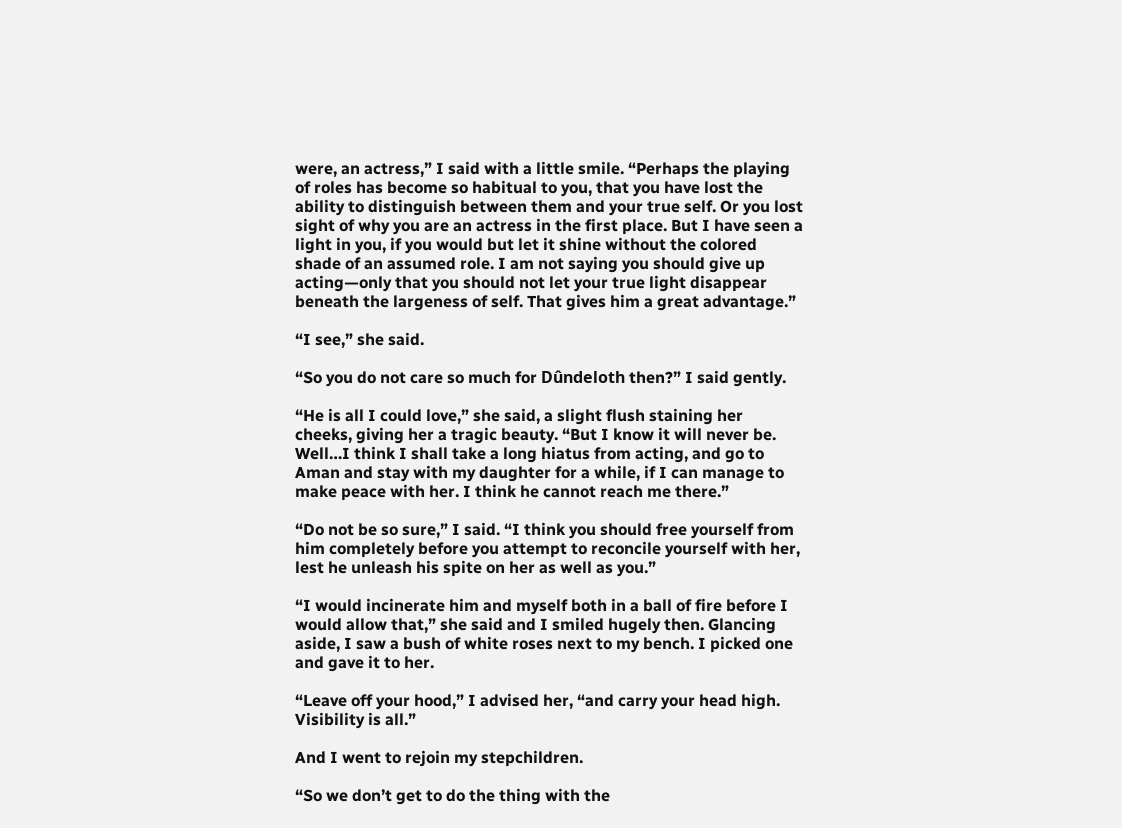were, an actress,” I said with a little smile. “Perhaps the playing of roles has become so habitual to you, that you have lost the ability to distinguish between them and your true self. Or you lost sight of why you are an actress in the first place. But I have seen a light in you, if you would but let it shine without the colored shade of an assumed role. I am not saying you should give up acting—only that you should not let your true light disappear beneath the largeness of self. That gives him a great advantage.”

“I see,” she said.

“So you do not care so much for Dûndeloth then?” I said gently.

“He is all I could love,” she said, a slight flush staining her cheeks, giving her a tragic beauty. “But I know it will never be. Well…I think I shall take a long hiatus from acting, and go to Aman and stay with my daughter for a while, if I can manage to make peace with her. I think he cannot reach me there.”

“Do not be so sure,” I said. “I think you should free yourself from him completely before you attempt to reconcile yourself with her, lest he unleash his spite on her as well as you.”

“I would incinerate him and myself both in a ball of fire before I would allow that,” she said and I smiled hugely then. Glancing aside, I saw a bush of white roses next to my bench. I picked one and gave it to her.

“Leave off your hood,” I advised her, “and carry your head high. Visibility is all.”

And I went to rejoin my stepchildren.

“So we don’t get to do the thing with the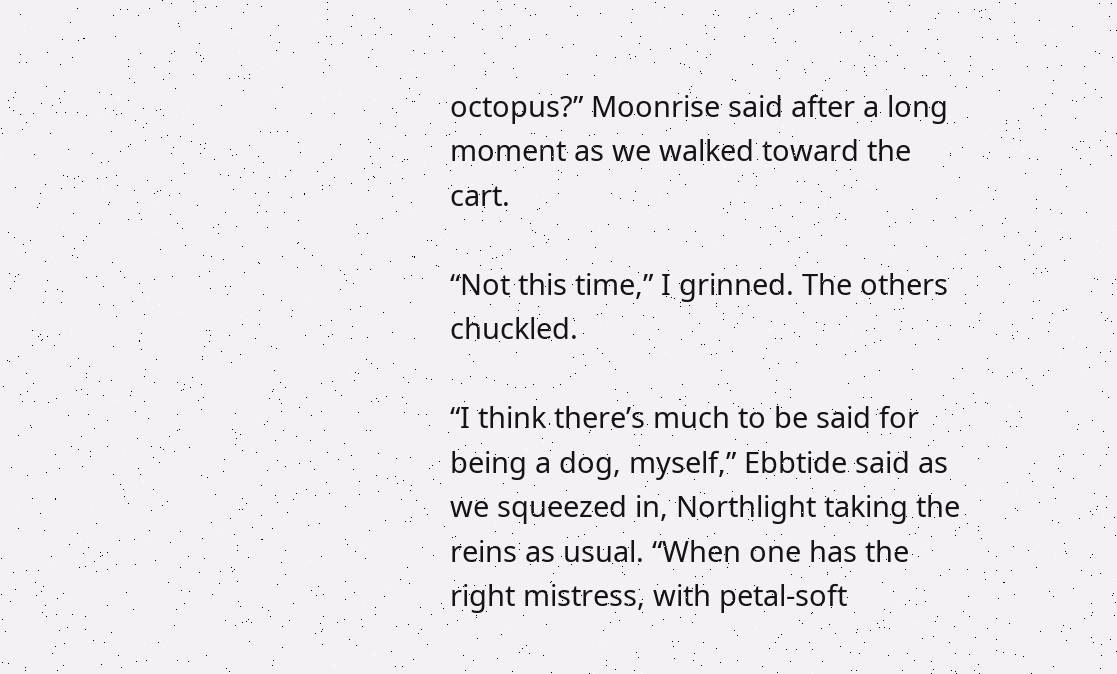octopus?” Moonrise said after a long moment as we walked toward the cart.

“Not this time,” I grinned. The others chuckled.

“I think there’s much to be said for being a dog, myself,” Ebbtide said as we squeezed in, Northlight taking the reins as usual. “When one has the right mistress, with petal-soft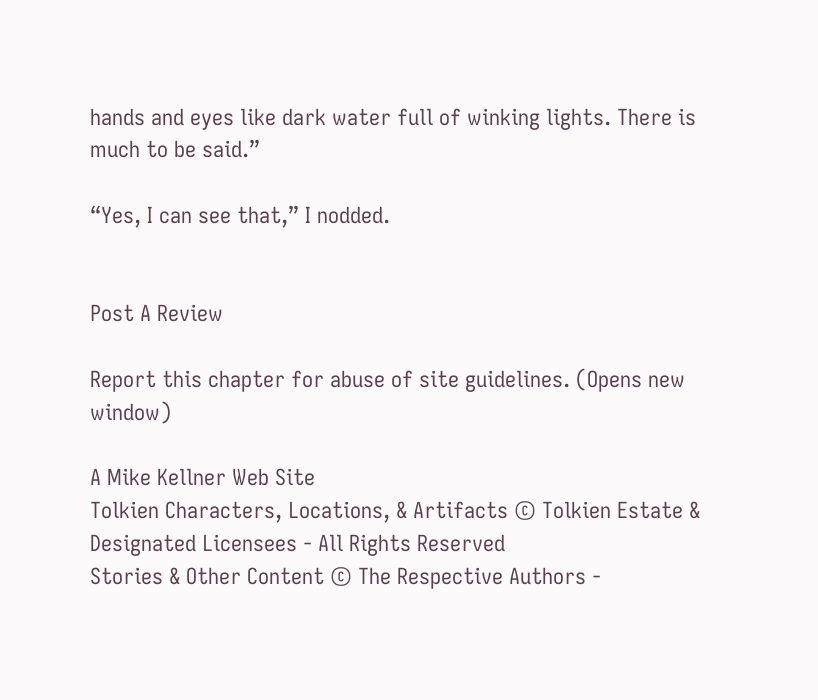hands and eyes like dark water full of winking lights. There is much to be said.”

“Yes, I can see that,” I nodded.


Post A Review

Report this chapter for abuse of site guidelines. (Opens new window)

A Mike Kellner Web Site
Tolkien Characters, Locations, & Artifacts © Tolkien Estate & Designated Licensees - All Rights Reserved
Stories & Other Content © The Respective Authors -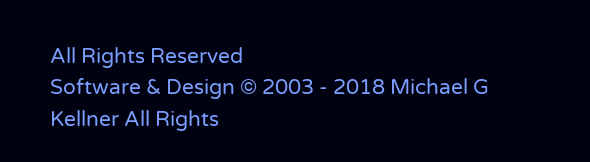All Rights Reserved
Software & Design © 2003 - 2018 Michael G Kellner All Rights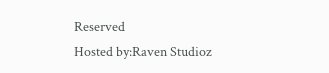Reserved
Hosted by:Raven Studioz